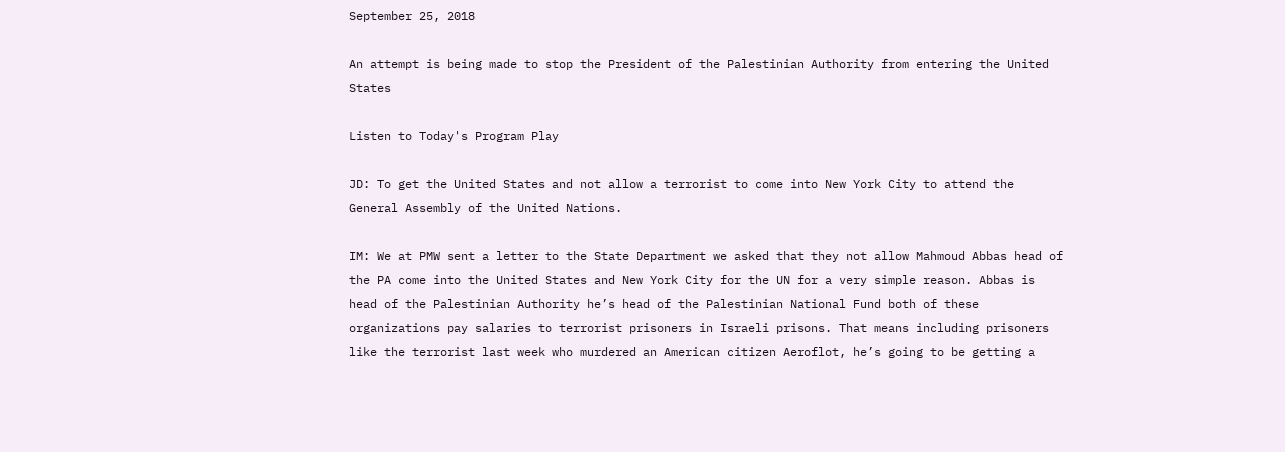September 25, 2018

An attempt is being made to stop the President of the Palestinian Authority from entering the United States

Listen to Today's Program Play

JD: To get the United States and not allow a terrorist to come into New York City to attend the General Assembly of the United Nations.

IM: We at PMW sent a letter to the State Department we asked that they not allow Mahmoud Abbas head of the PA come into the United States and New York City for the UN for a very simple reason. Abbas is head of the Palestinian Authority he’s head of the Palestinian National Fund both of these organizations pay salaries to terrorist prisoners in Israeli prisons. That means including prisoners like the terrorist last week who murdered an American citizen Aeroflot, he’s going to be getting a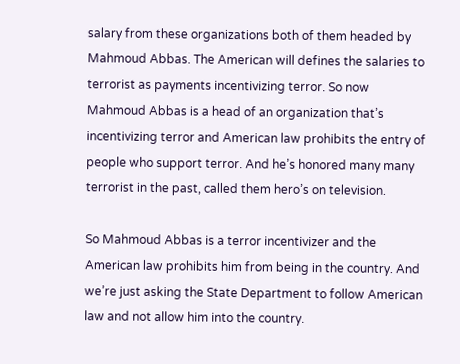salary from these organizations both of them headed by Mahmoud Abbas. The American will defines the salaries to terrorist as payments incentivizing terror. So now Mahmoud Abbas is a head of an organization that’s incentivizing terror and American law prohibits the entry of people who support terror. And he’s honored many many terrorist in the past, called them hero’s on television.

So Mahmoud Abbas is a terror incentivizer and the American law prohibits him from being in the country. And we’re just asking the State Department to follow American law and not allow him into the country.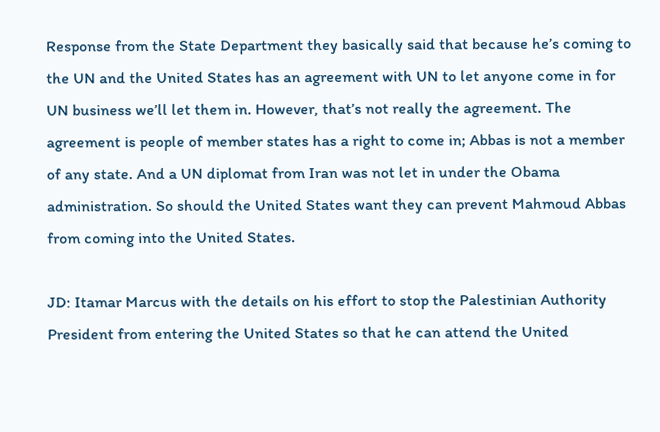Response from the State Department they basically said that because he’s coming to the UN and the United States has an agreement with UN to let anyone come in for UN business we’ll let them in. However, that’s not really the agreement. The agreement is people of member states has a right to come in; Abbas is not a member of any state. And a UN diplomat from Iran was not let in under the Obama administration. So should the United States want they can prevent Mahmoud Abbas from coming into the United States.

JD: Itamar Marcus with the details on his effort to stop the Palestinian Authority President from entering the United States so that he can attend the United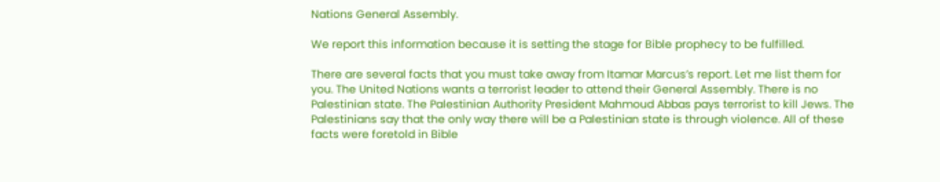Nations General Assembly.

We report this information because it is setting the stage for Bible prophecy to be fulfilled.

There are several facts that you must take away from Itamar Marcus’s report. Let me list them for you. The United Nations wants a terrorist leader to attend their General Assembly. There is no Palestinian state. The Palestinian Authority President Mahmoud Abbas pays terrorist to kill Jews. The Palestinians say that the only way there will be a Palestinian state is through violence. All of these facts were foretold in Bible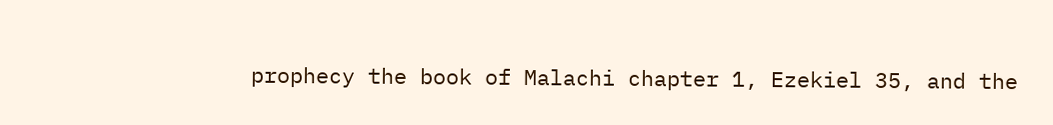prophecy the book of Malachi chapter 1, Ezekiel 35, and the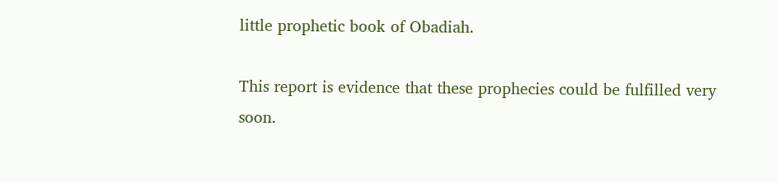little prophetic book of Obadiah.

This report is evidence that these prophecies could be fulfilled very soon.